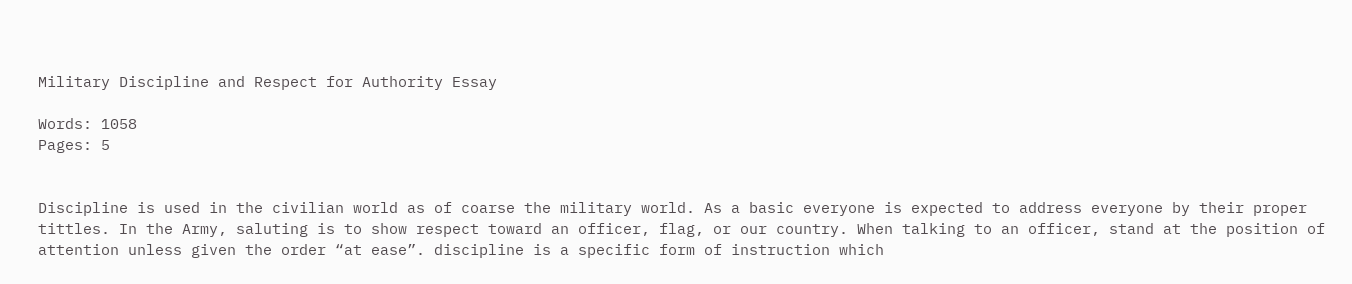Military Discipline and Respect for Authority Essay

Words: 1058
Pages: 5


Discipline is used in the civilian world as of coarse the military world. As a basic everyone is expected to address everyone by their proper tittles. In the Army, saluting is to show respect toward an officer, flag, or our country. When talking to an officer, stand at the position of attention unless given the order “at ease”. discipline is a specific form of instruction which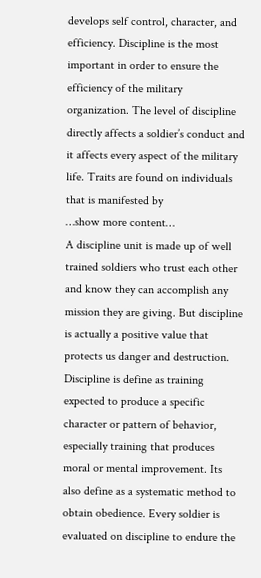develops self control, character, and efficiency. Discipline is the most important in order to ensure the efficiency of the military organization. The level of discipline directly affects a soldier’s conduct and it affects every aspect of the military life. Traits are found on individuals that is manifested by
…show more content…
A discipline unit is made up of well trained soldiers who trust each other and know they can accomplish any mission they are giving. But discipline is actually a positive value that protects us danger and destruction. Discipline is define as training expected to produce a specific character or pattern of behavior, especially training that produces moral or mental improvement. Its also define as a systematic method to obtain obedience. Every soldier is evaluated on discipline to endure the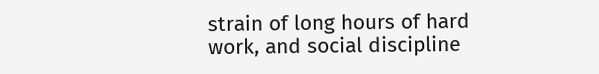strain of long hours of hard work, and social discipline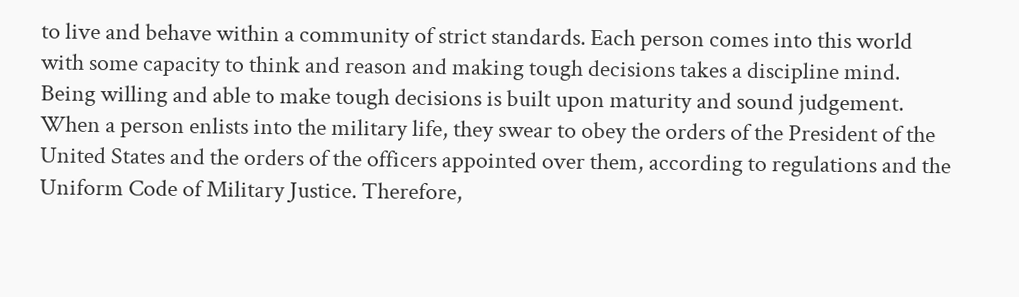to live and behave within a community of strict standards. Each person comes into this world with some capacity to think and reason and making tough decisions takes a discipline mind. Being willing and able to make tough decisions is built upon maturity and sound judgement. When a person enlists into the military life, they swear to obey the orders of the President of the United States and the orders of the officers appointed over them, according to regulations and the Uniform Code of Military Justice. Therefore,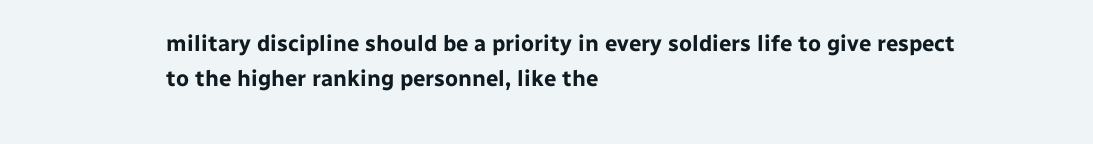military discipline should be a priority in every soldiers life to give respect to the higher ranking personnel, like the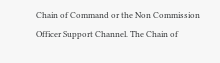Chain of Command or the Non Commission Officer Support Channel. The Chain of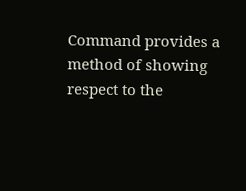Command provides a method of showing respect to the